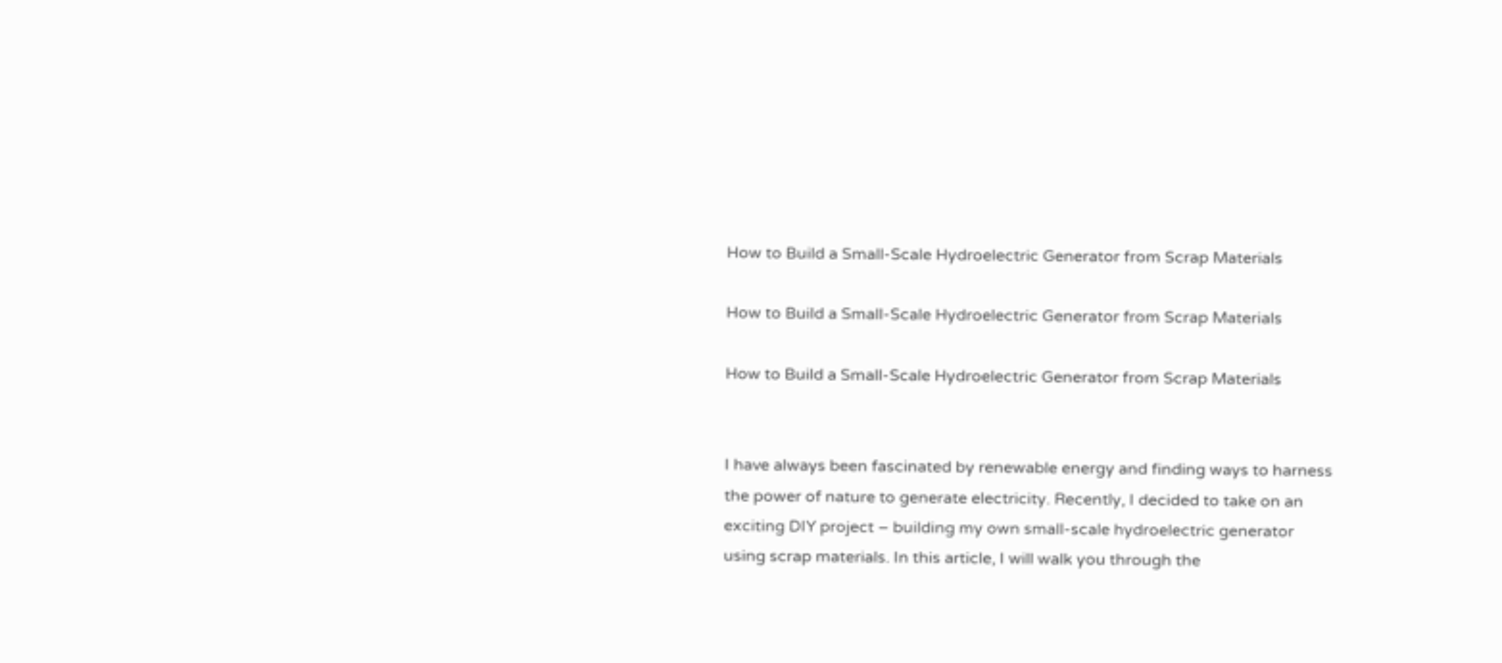How to Build a Small-Scale Hydroelectric Generator from Scrap Materials

How to Build a Small-Scale Hydroelectric Generator from Scrap Materials

How to Build a Small-Scale Hydroelectric Generator from Scrap Materials


I have always been fascinated by renewable energy and finding ways to harness the power of nature to generate electricity. Recently, I decided to take on an exciting DIY project – building my own small-scale hydroelectric generator using scrap materials. In this article, I will walk you through the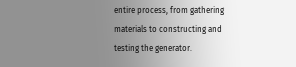entire process, from gathering materials to constructing and testing the generator.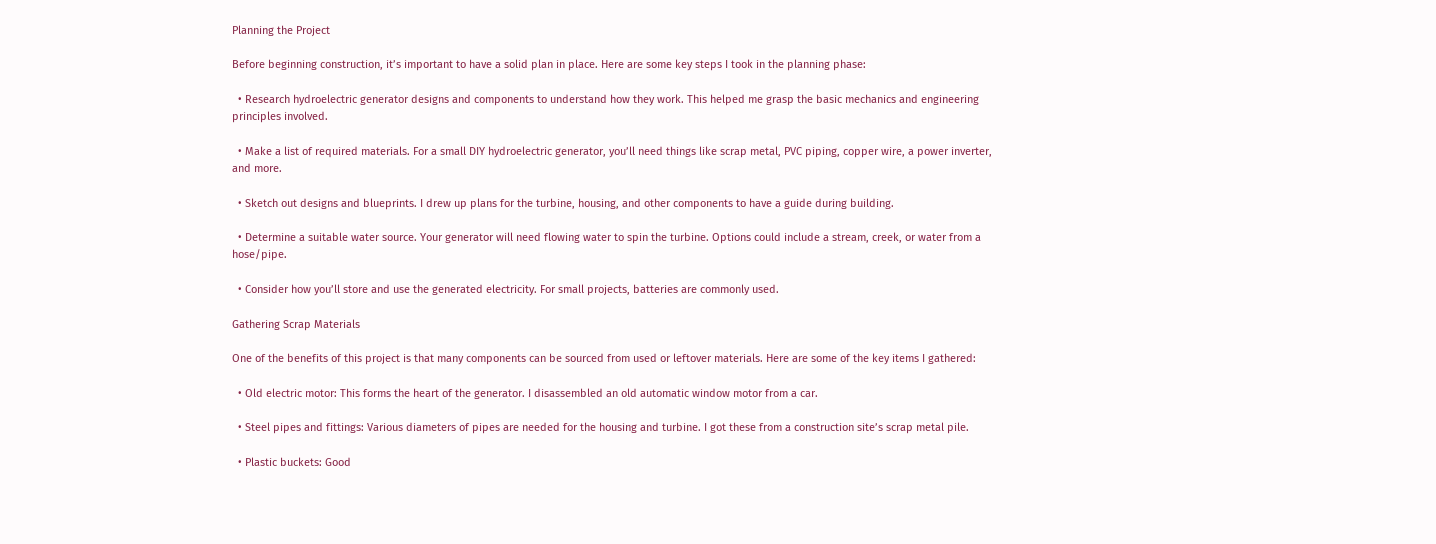Planning the Project

Before beginning construction, it’s important to have a solid plan in place. Here are some key steps I took in the planning phase:

  • Research hydroelectric generator designs and components to understand how they work. This helped me grasp the basic mechanics and engineering principles involved.

  • Make a list of required materials. For a small DIY hydroelectric generator, you’ll need things like scrap metal, PVC piping, copper wire, a power inverter, and more.

  • Sketch out designs and blueprints. I drew up plans for the turbine, housing, and other components to have a guide during building.

  • Determine a suitable water source. Your generator will need flowing water to spin the turbine. Options could include a stream, creek, or water from a hose/pipe.

  • Consider how you’ll store and use the generated electricity. For small projects, batteries are commonly used.

Gathering Scrap Materials

One of the benefits of this project is that many components can be sourced from used or leftover materials. Here are some of the key items I gathered:

  • Old electric motor: This forms the heart of the generator. I disassembled an old automatic window motor from a car.

  • Steel pipes and fittings: Various diameters of pipes are needed for the housing and turbine. I got these from a construction site’s scrap metal pile.

  • Plastic buckets: Good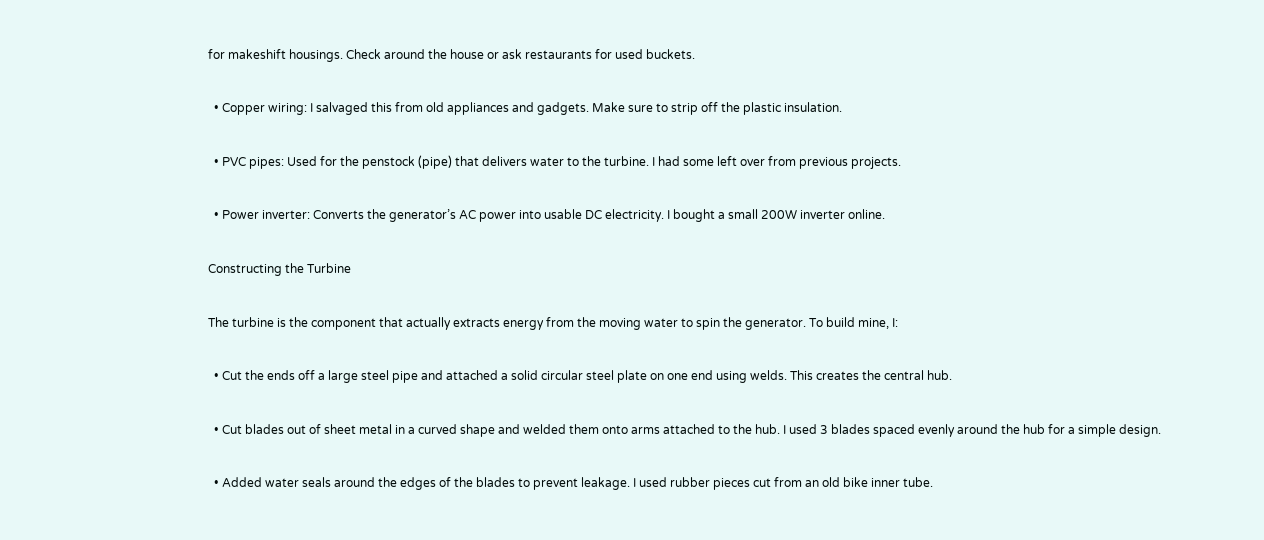for makeshift housings. Check around the house or ask restaurants for used buckets.

  • Copper wiring: I salvaged this from old appliances and gadgets. Make sure to strip off the plastic insulation.

  • PVC pipes: Used for the penstock (pipe) that delivers water to the turbine. I had some left over from previous projects.

  • Power inverter: Converts the generator’s AC power into usable DC electricity. I bought a small 200W inverter online.

Constructing the Turbine

The turbine is the component that actually extracts energy from the moving water to spin the generator. To build mine, I:

  • Cut the ends off a large steel pipe and attached a solid circular steel plate on one end using welds. This creates the central hub.

  • Cut blades out of sheet metal in a curved shape and welded them onto arms attached to the hub. I used 3 blades spaced evenly around the hub for a simple design.

  • Added water seals around the edges of the blades to prevent leakage. I used rubber pieces cut from an old bike inner tube.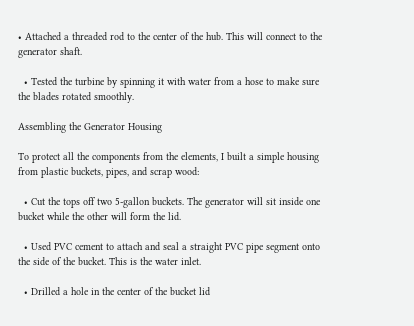• Attached a threaded rod to the center of the hub. This will connect to the generator shaft.

  • Tested the turbine by spinning it with water from a hose to make sure the blades rotated smoothly.

Assembling the Generator Housing

To protect all the components from the elements, I built a simple housing from plastic buckets, pipes, and scrap wood:

  • Cut the tops off two 5-gallon buckets. The generator will sit inside one bucket while the other will form the lid.

  • Used PVC cement to attach and seal a straight PVC pipe segment onto the side of the bucket. This is the water inlet.

  • Drilled a hole in the center of the bucket lid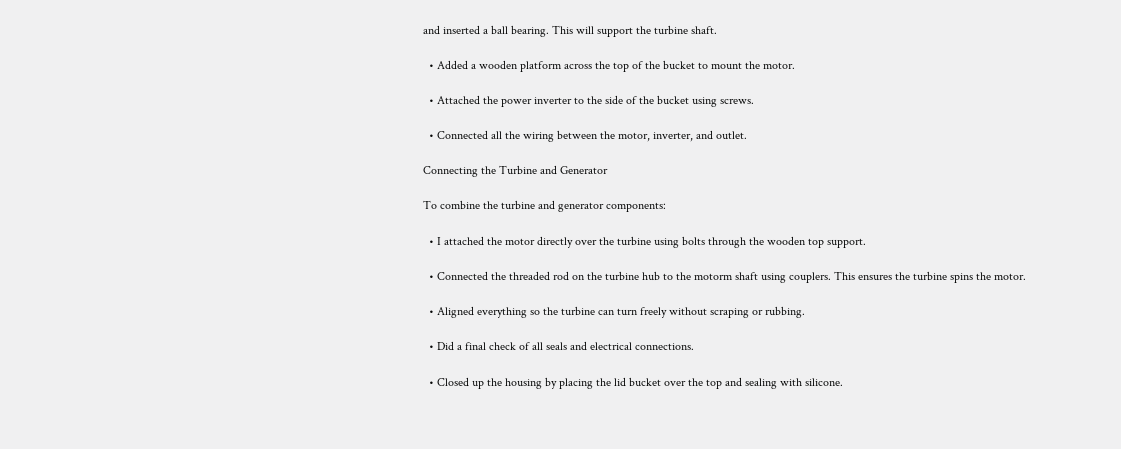and inserted a ball bearing. This will support the turbine shaft.

  • Added a wooden platform across the top of the bucket to mount the motor.

  • Attached the power inverter to the side of the bucket using screws.

  • Connected all the wiring between the motor, inverter, and outlet.

Connecting the Turbine and Generator

To combine the turbine and generator components:

  • I attached the motor directly over the turbine using bolts through the wooden top support.

  • Connected the threaded rod on the turbine hub to the motorm shaft using couplers. This ensures the turbine spins the motor.

  • Aligned everything so the turbine can turn freely without scraping or rubbing.

  • Did a final check of all seals and electrical connections.

  • Closed up the housing by placing the lid bucket over the top and sealing with silicone.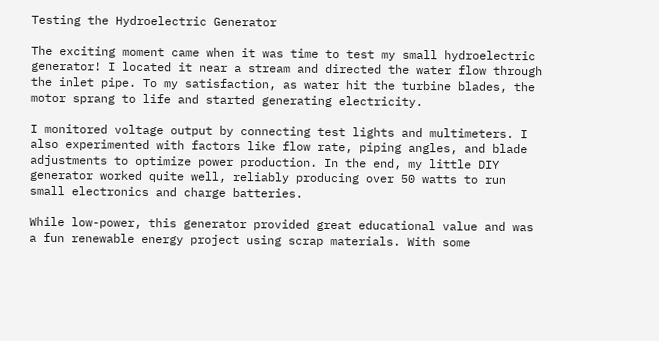Testing the Hydroelectric Generator

The exciting moment came when it was time to test my small hydroelectric generator! I located it near a stream and directed the water flow through the inlet pipe. To my satisfaction, as water hit the turbine blades, the motor sprang to life and started generating electricity.

I monitored voltage output by connecting test lights and multimeters. I also experimented with factors like flow rate, piping angles, and blade adjustments to optimize power production. In the end, my little DIY generator worked quite well, reliably producing over 50 watts to run small electronics and charge batteries.

While low-power, this generator provided great educational value and was a fun renewable energy project using scrap materials. With some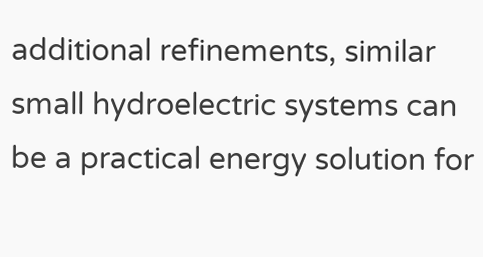additional refinements, similar small hydroelectric systems can be a practical energy solution for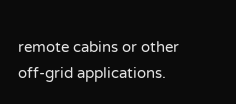remote cabins or other off-grid applications.